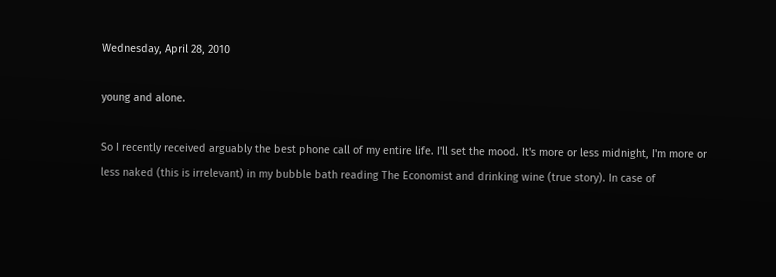Wednesday, April 28, 2010

young and alone.

So I recently received arguably the best phone call of my entire life. I'll set the mood. It's more or less midnight, I'm more or less naked (this is irrelevant) in my bubble bath reading The Economist and drinking wine (true story). In case of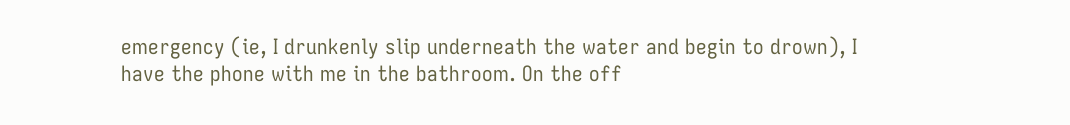emergency (ie, I drunkenly slip underneath the water and begin to drown), I have the phone with me in the bathroom. On the off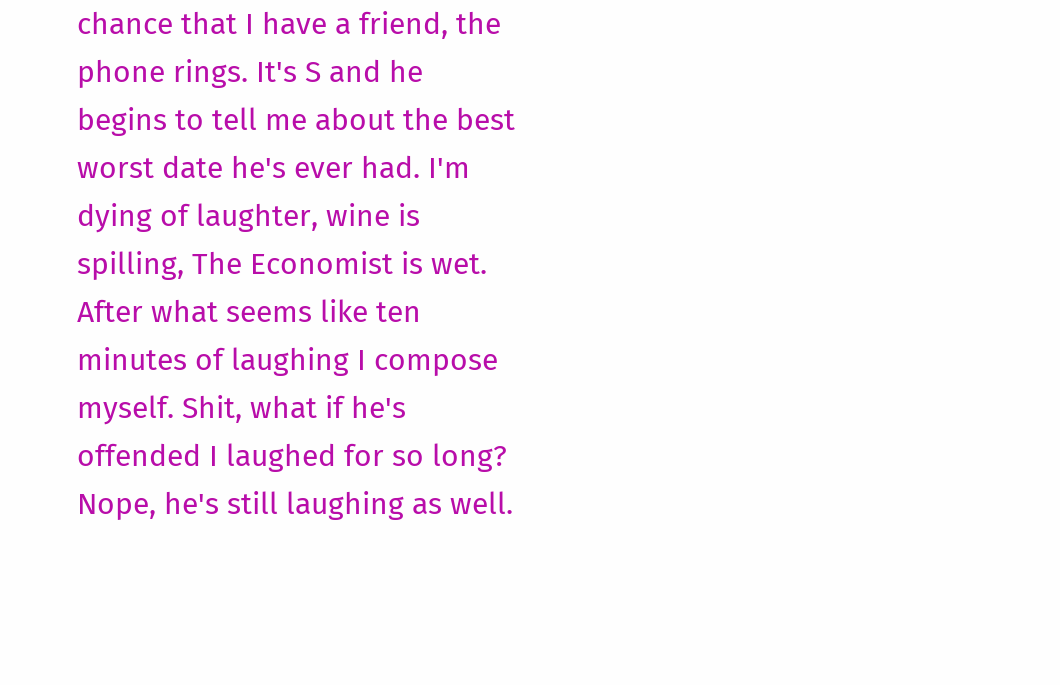chance that I have a friend, the phone rings. It's S and he begins to tell me about the best worst date he's ever had. I'm dying of laughter, wine is spilling, The Economist is wet. After what seems like ten minutes of laughing I compose myself. Shit, what if he's offended I laughed for so long? Nope, he's still laughing as well.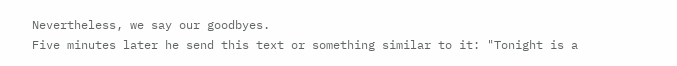Nevertheless, we say our goodbyes.
Five minutes later he send this text or something similar to it: "Tonight is a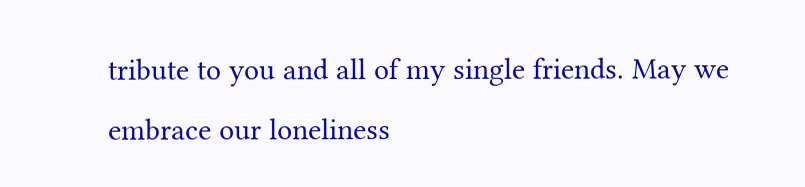tribute to you and all of my single friends. May we embrace our loneliness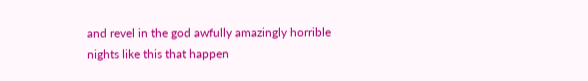and revel in the god awfully amazingly horrible nights like this that happen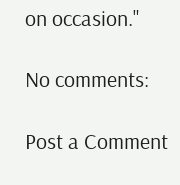on occasion."

No comments:

Post a Comment